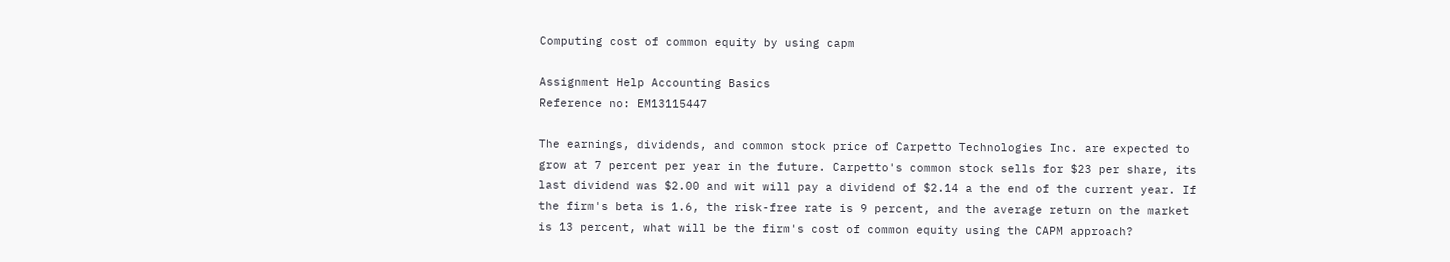Computing cost of common equity by using capm

Assignment Help Accounting Basics
Reference no: EM13115447

The earnings, dividends, and common stock price of Carpetto Technologies Inc. are expected to grow at 7 percent per year in the future. Carpetto's common stock sells for $23 per share, its last dividend was $2.00 and wit will pay a dividend of $2.14 a the end of the current year. If the firm's beta is 1.6, the risk-free rate is 9 percent, and the average return on the market is 13 percent, what will be the firm's cost of common equity using the CAPM approach?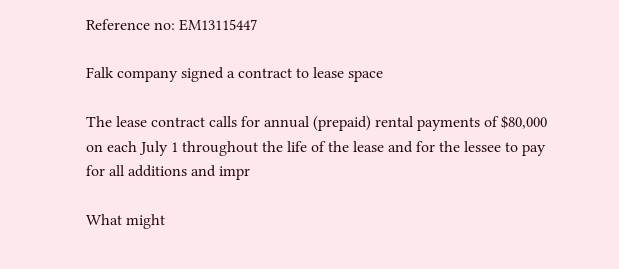Reference no: EM13115447

Falk company signed a contract to lease space

The lease contract calls for annual (prepaid) rental payments of $80,000 on each July 1 throughout the life of the lease and for the lessee to pay for all additions and impr

What might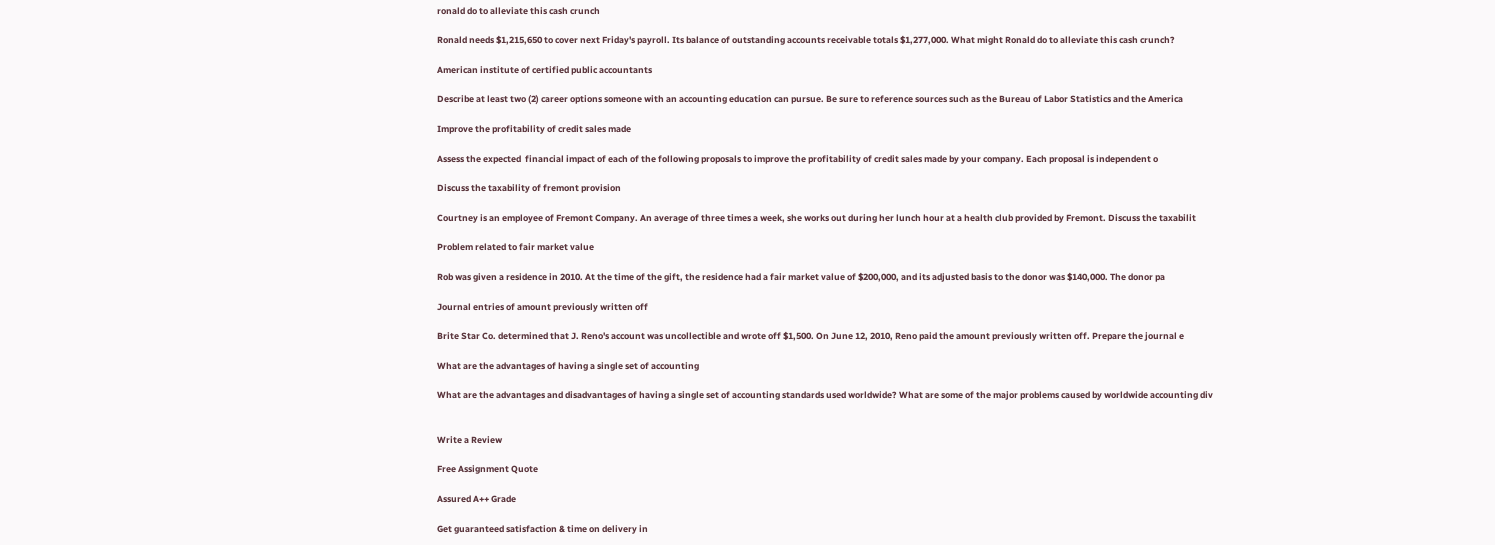ronald do to alleviate this cash crunch

Ronald needs $1,215,650 to cover next Friday's payroll. Its balance of outstanding accounts receivable totals $1,277,000. What might Ronald do to alleviate this cash crunch?

American institute of certified public accountants

Describe at least two (2) career options someone with an accounting education can pursue. Be sure to reference sources such as the Bureau of Labor Statistics and the America

Improve the profitability of credit sales made

Assess the expected  financial impact of each of the following proposals to improve the profitability of credit sales made by your company. Each proposal is independent o

Discuss the taxability of fremont provision

Courtney is an employee of Fremont Company. An average of three times a week, she works out during her lunch hour at a health club provided by Fremont. Discuss the taxabilit

Problem related to fair market value

Rob was given a residence in 2010. At the time of the gift, the residence had a fair market value of $200,000, and its adjusted basis to the donor was $140,000. The donor pa

Journal entries of amount previously written off

Brite Star Co. determined that J. Reno's account was uncollectible and wrote off $1,500. On June 12, 2010, Reno paid the amount previously written off. Prepare the journal e

What are the advantages of having a single set of accounting

What are the advantages and disadvantages of having a single set of accounting standards used worldwide? What are some of the major problems caused by worldwide accounting div


Write a Review

Free Assignment Quote

Assured A++ Grade

Get guaranteed satisfaction & time on delivery in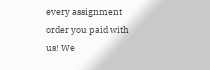every assignment order you paid with us! We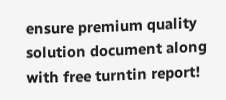ensure premium quality solution document along with free turntin report!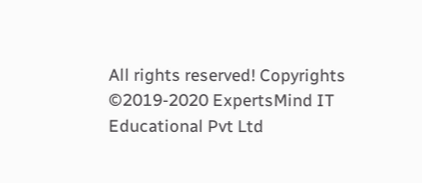All rights reserved! Copyrights ©2019-2020 ExpertsMind IT Educational Pvt Ltd